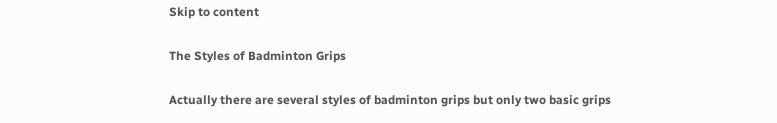Skip to content

The Styles of Badminton Grips

Actually there are several styles of badminton grips but only two basic grips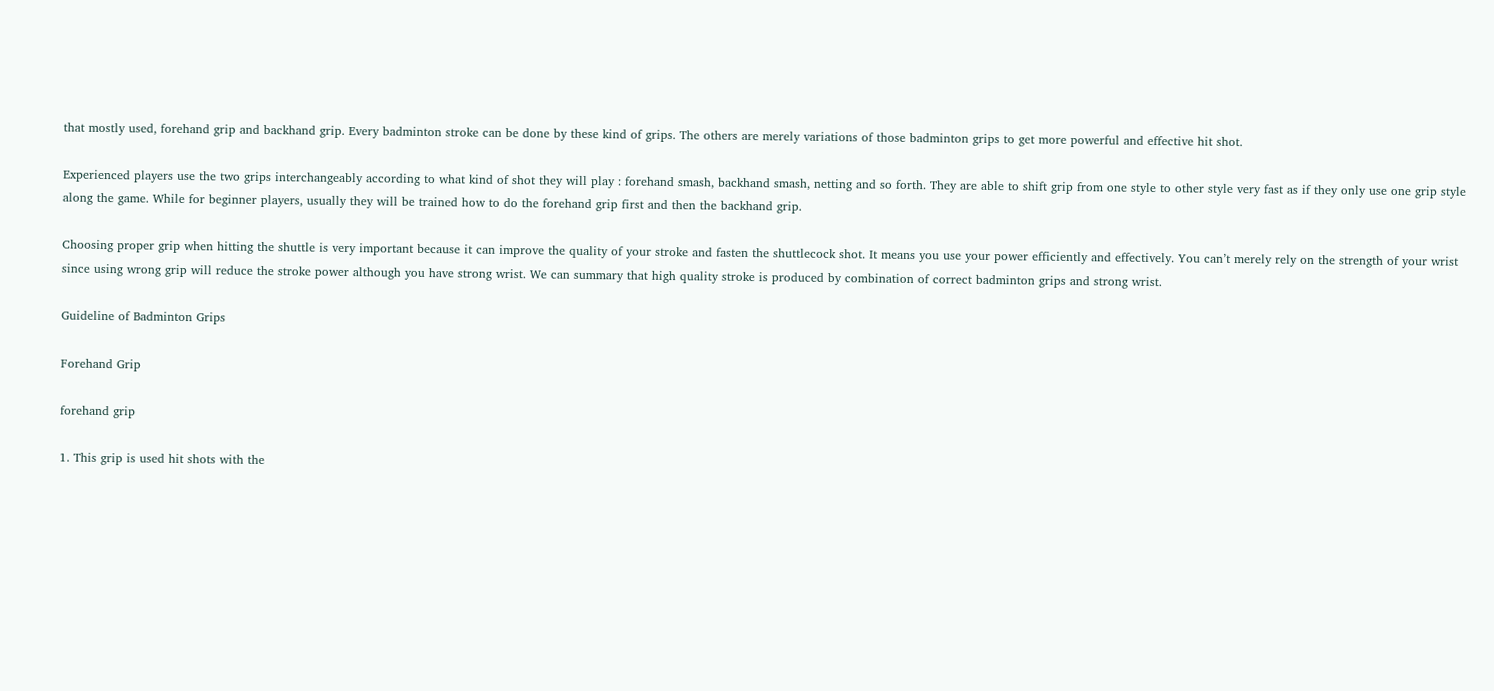that mostly used, forehand grip and backhand grip. Every badminton stroke can be done by these kind of grips. The others are merely variations of those badminton grips to get more powerful and effective hit shot.

Experienced players use the two grips interchangeably according to what kind of shot they will play : forehand smash, backhand smash, netting and so forth. They are able to shift grip from one style to other style very fast as if they only use one grip style along the game. While for beginner players, usually they will be trained how to do the forehand grip first and then the backhand grip.

Choosing proper grip when hitting the shuttle is very important because it can improve the quality of your stroke and fasten the shuttlecock shot. It means you use your power efficiently and effectively. You can’t merely rely on the strength of your wrist since using wrong grip will reduce the stroke power although you have strong wrist. We can summary that high quality stroke is produced by combination of correct badminton grips and strong wrist.

Guideline of Badminton Grips

Forehand Grip

forehand grip

1. This grip is used hit shots with the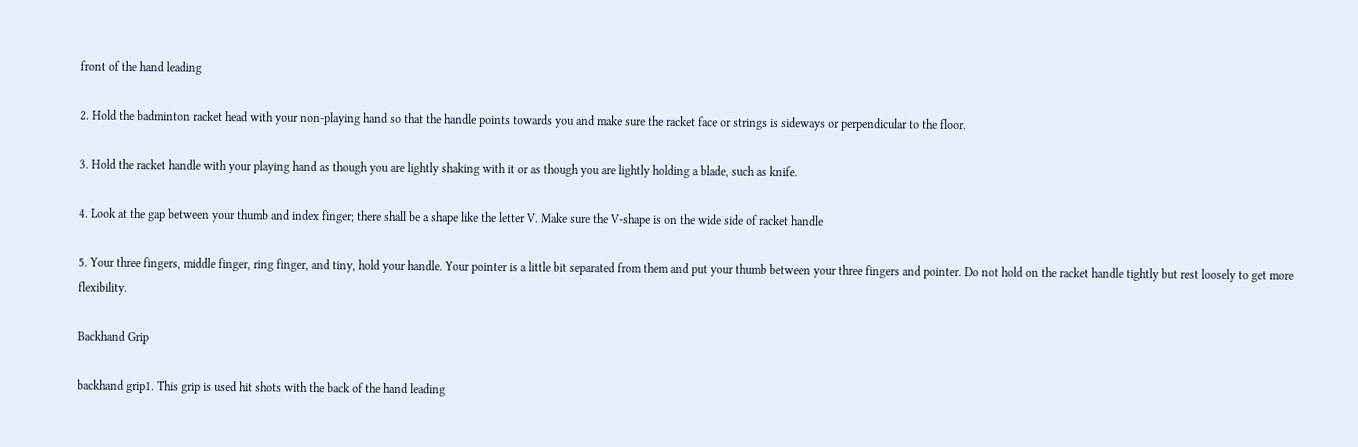front of the hand leading

2. Hold the badminton racket head with your non-playing hand so that the handle points towards you and make sure the racket face or strings is sideways or perpendicular to the floor.

3. Hold the racket handle with your playing hand as though you are lightly shaking with it or as though you are lightly holding a blade, such as knife.

4. Look at the gap between your thumb and index finger; there shall be a shape like the letter V. Make sure the V-shape is on the wide side of racket handle

5. Your three fingers, middle finger, ring finger, and tiny, hold your handle. Your pointer is a little bit separated from them and put your thumb between your three fingers and pointer. Do not hold on the racket handle tightly but rest loosely to get more flexibility.

Backhand Grip

backhand grip1. This grip is used hit shots with the back of the hand leading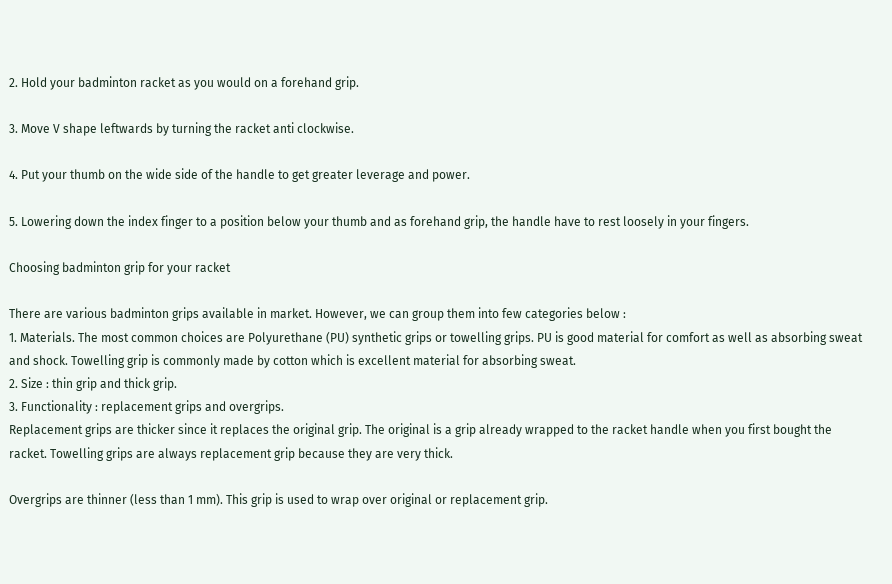2. Hold your badminton racket as you would on a forehand grip.

3. Move V shape leftwards by turning the racket anti clockwise.

4. Put your thumb on the wide side of the handle to get greater leverage and power.

5. Lowering down the index finger to a position below your thumb and as forehand grip, the handle have to rest loosely in your fingers.

Choosing badminton grip for your racket

There are various badminton grips available in market. However, we can group them into few categories below :
1. Materials. The most common choices are Polyurethane (PU) synthetic grips or towelling grips. PU is good material for comfort as well as absorbing sweat and shock. Towelling grip is commonly made by cotton which is excellent material for absorbing sweat.
2. Size : thin grip and thick grip.
3. Functionality : replacement grips and overgrips.
Replacement grips are thicker since it replaces the original grip. The original is a grip already wrapped to the racket handle when you first bought the racket. Towelling grips are always replacement grip because they are very thick.

Overgrips are thinner (less than 1 mm). This grip is used to wrap over original or replacement grip.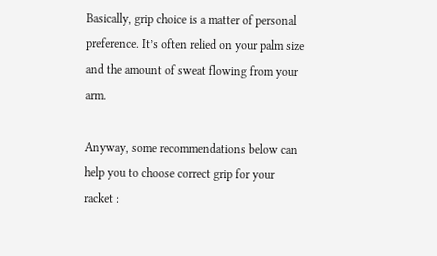Basically, grip choice is a matter of personal preference. It’s often relied on your palm size and the amount of sweat flowing from your arm.

Anyway, some recommendations below can help you to choose correct grip for your racket :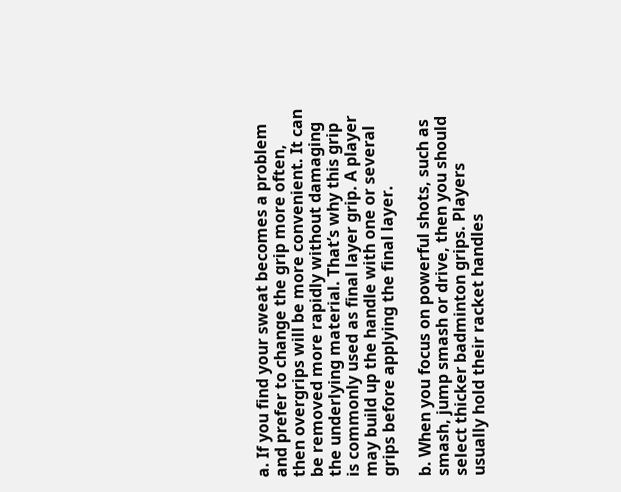a. If you find your sweat becomes a problem and prefer to change the grip more often, then overgrips will be more convenient. It can be removed more rapidly without damaging the underlying material. That’s why this grip is commonly used as final layer grip. A player may build up the handle with one or several grips before applying the final layer.

b. When you focus on powerful shots, such as smash, jump smash or drive, then you should select thicker badminton grips. Players usually hold their racket handles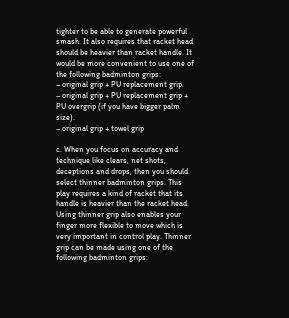tighter to be able to generate powerful smash. It also requires that racket head should be heavier than racket handle. It would be more convenient to use one of the following badminton grips:
– original grip + PU replacement grip.
– original grip + PU replacement grip + PU overgrip (if you have bigger palm size).
– original grip + towel grip

c. When you focus on accuracy and technique like clears, net shots, deceptions and drops, then you should select thinner badminton grips. This play requires a kind of racket that its handle is heavier than the racket head. Using thinner grip also enables your finger more flexible to move which is very important in control play. Thinner grip can be made using one of the following badminton grips: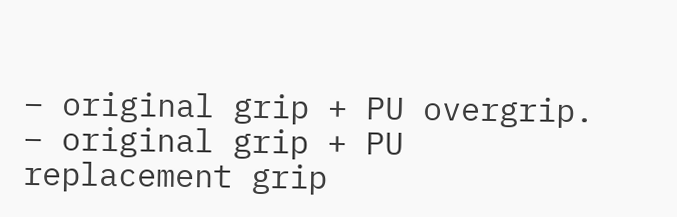– original grip + PU overgrip.
– original grip + PU replacement grip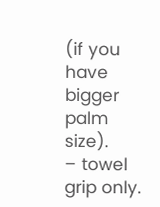(if you have bigger palm size).
– towel grip only.